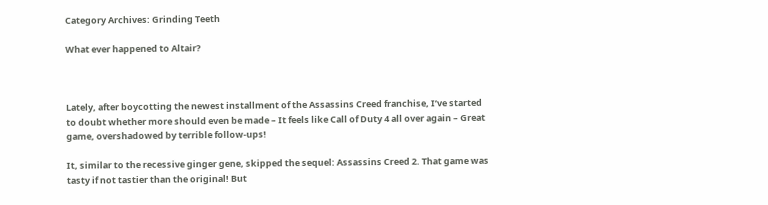Category Archives: Grinding Teeth

What ever happened to Altair?



Lately, after boycotting the newest installment of the Assassins Creed franchise, I’ve started to doubt whether more should even be made – It feels like Call of Duty 4 all over again – Great game, overshadowed by terrible follow-ups!

It, similar to the recessive ginger gene, skipped the sequel: Assassins Creed 2. That game was tasty if not tastier than the original! But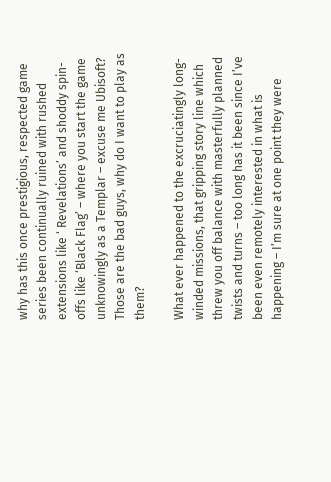why has this once prestigious, respected game series been continually ruined with rushed extensions like ‘ Revelations’ and shoddy spin-offs like ‘Black Flag’ – where you start the game unknowingly as a Templar – excuse me Ubisoft? Those are the bad guys, why do I want to play as them?

What ever happened to the excruciatingly long-winded missions, that gripping story line which threw you off balance with masterfully planned twists and turns – too long has it been since I’ve been even remotely interested in what is happening – I’m sure at one point they were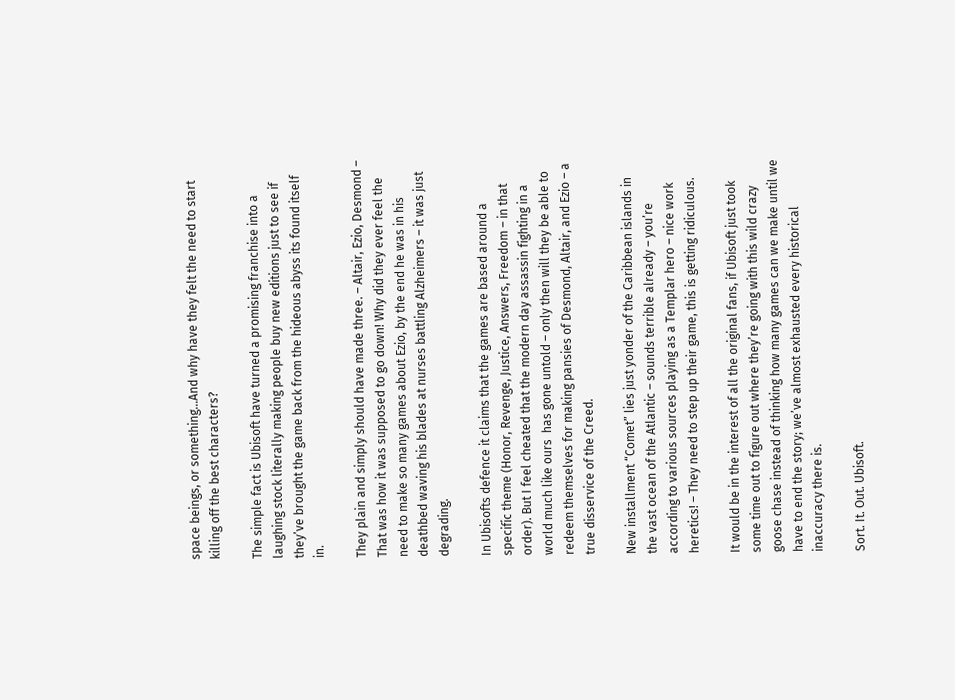space beings, or something…And why have they felt the need to start killing off the best characters?

The simple fact is Ubisoft have turned a promising franchise into a laughing stock literally making people buy new editions just to see if they’ve brought the game back from the hideous abyss its found itself in.

They plain and simply should have made three. – Altair, Ezio, Desmond – That was how it was supposed to go down! Why did they ever feel the need to make so many games about Ezio, by the end he was in his deathbed waving his blades at nurses battling Alzheimers – it was just degrading.

In Ubisofts defence it claims that the games are based around a specific theme (Honor, Revenge, Justice, Answers, Freedom – in that order). But I feel cheated that the modern day assassin fighting in a world much like ours  has gone untold – only then will they be able to redeem themselves for making pansies of Desmond, Altair, and Ezio – a true disservice of the Creed.

New installment “Comet” lies just yonder of the Caribbean islands in the vast ocean of the Atlantic – sounds terrible already – you’re according to various sources playing as a Templar hero – nice work heretics! – They need to step up their game, this is getting ridiculous.

It would be in the interest of all the original fans, if Ubisoft just took some time out to figure out where they’re going with this wild crazy goose chase instead of thinking how many games can we make until we have to end the story; we’ve almost exhausted every historical inaccuracy there is.

Sort. It. Out. Ubisoft.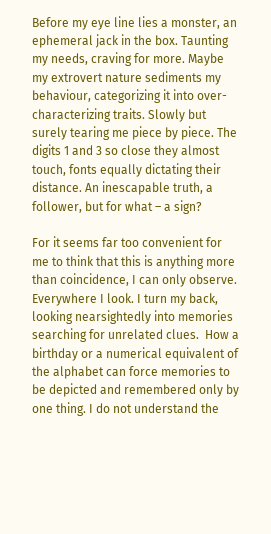Before my eye line lies a monster, an ephemeral jack in the box. Taunting my needs, craving for more. Maybe my extrovert nature sediments my behaviour, categorizing it into over-characterizing traits. Slowly but surely tearing me piece by piece. The digits 1 and 3 so close they almost touch, fonts equally dictating their distance. An inescapable truth, a follower, but for what – a sign?

For it seems far too convenient for me to think that this is anything more than coincidence, I can only observe. Everywhere I look. I turn my back, looking nearsightedly into memories searching for unrelated clues.  How a birthday or a numerical equivalent of the alphabet can force memories to be depicted and remembered only by one thing. I do not understand the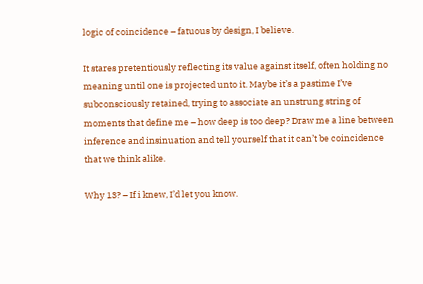logic of coincidence – fatuous by design, I believe.

It stares pretentiously reflecting its value against itself, often holding no meaning until one is projected unto it. Maybe it’s a pastime I’ve subconsciously retained, trying to associate an unstrung string of moments that define me – how deep is too deep? Draw me a line between inference and insinuation and tell yourself that it can’t be coincidence that we think alike.

Why 13? – If i knew, I’d let you know.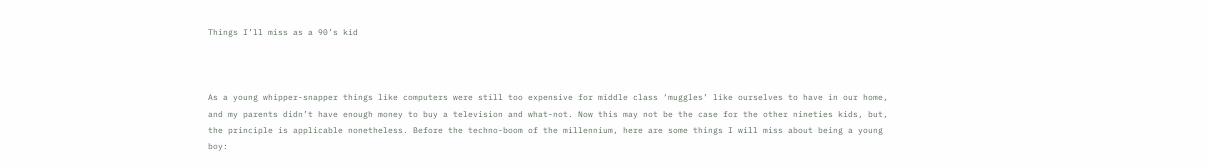Things I’ll miss as a 90’s kid



As a young whipper-snapper things like computers were still too expensive for middle class ‘muggles’ like ourselves to have in our home, and my parents didn’t have enough money to buy a television and what-not. Now this may not be the case for the other nineties kids, but, the principle is applicable nonetheless. Before the techno-boom of the millennium, here are some things I will miss about being a young boy: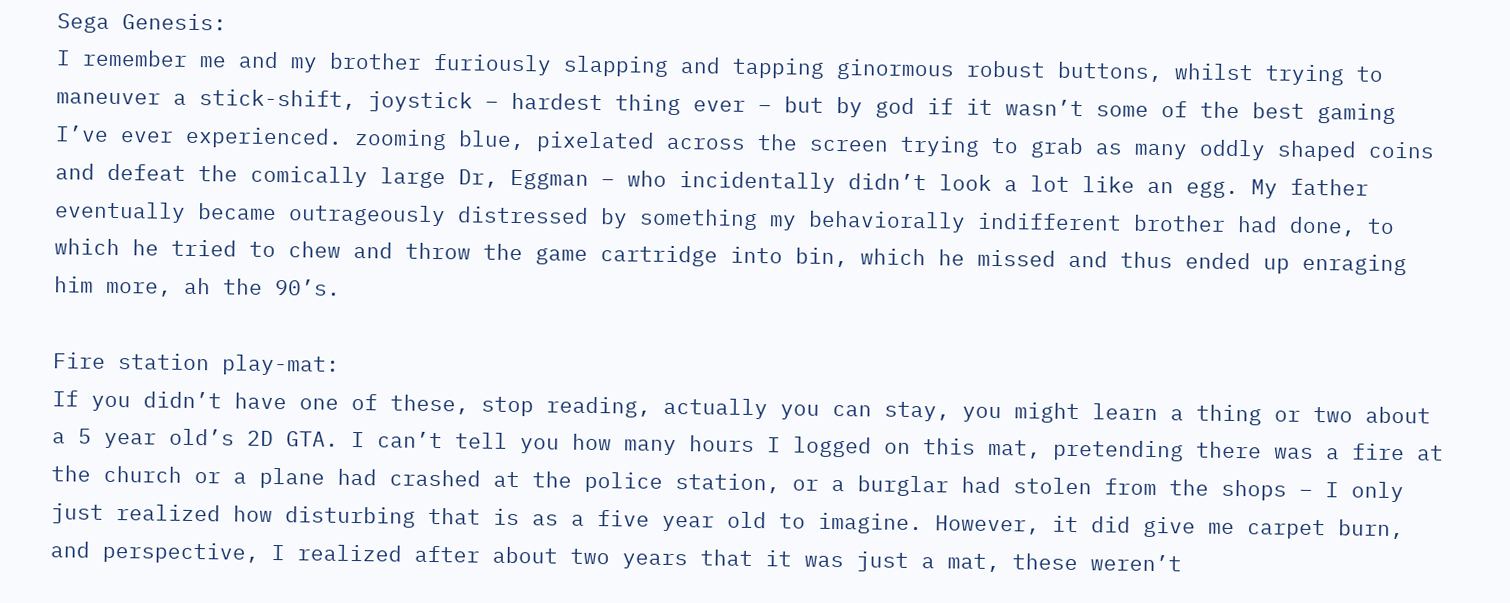Sega Genesis:
I remember me and my brother furiously slapping and tapping ginormous robust buttons, whilst trying to maneuver a stick-shift, joystick – hardest thing ever – but by god if it wasn’t some of the best gaming I’ve ever experienced. zooming blue, pixelated across the screen trying to grab as many oddly shaped coins and defeat the comically large Dr, Eggman – who incidentally didn’t look a lot like an egg. My father eventually became outrageously distressed by something my behaviorally indifferent brother had done, to which he tried to chew and throw the game cartridge into bin, which he missed and thus ended up enraging him more, ah the 90’s.

Fire station play-mat:
If you didn’t have one of these, stop reading, actually you can stay, you might learn a thing or two about a 5 year old’s 2D GTA. I can’t tell you how many hours I logged on this mat, pretending there was a fire at the church or a plane had crashed at the police station, or a burglar had stolen from the shops – I only just realized how disturbing that is as a five year old to imagine. However, it did give me carpet burn, and perspective, I realized after about two years that it was just a mat, these weren’t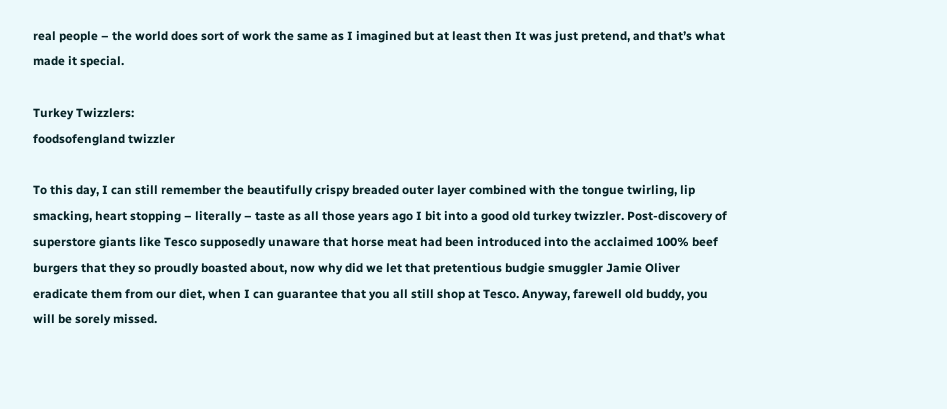real people – the world does sort of work the same as I imagined but at least then It was just pretend, and that’s what made it special.

Turkey Twizzlers:
foodsofengland twizzler

To this day, I can still remember the beautifully crispy breaded outer layer combined with the tongue twirling, lip smacking, heart stopping – literally – taste as all those years ago I bit into a good old turkey twizzler. Post-discovery of superstore giants like Tesco supposedly unaware that horse meat had been introduced into the acclaimed 100% beef burgers that they so proudly boasted about, now why did we let that pretentious budgie smuggler Jamie Oliver eradicate them from our diet, when I can guarantee that you all still shop at Tesco. Anyway, farewell old buddy, you will be sorely missed.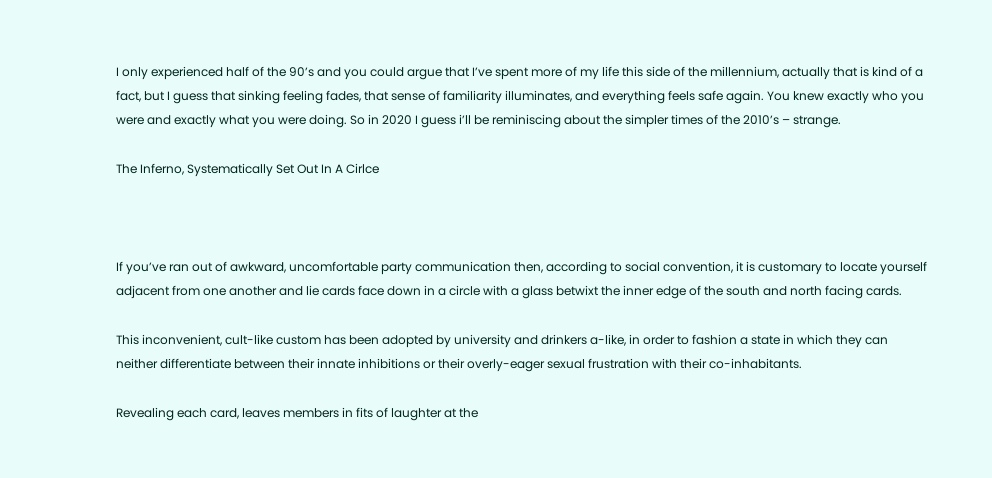I only experienced half of the 90’s and you could argue that I’ve spent more of my life this side of the millennium, actually that is kind of a fact, but I guess that sinking feeling fades, that sense of familiarity illuminates, and everything feels safe again. You knew exactly who you were and exactly what you were doing. So in 2020 I guess i’ll be reminiscing about the simpler times of the 2010’s – strange.

The Inferno, Systematically Set Out In A Cirlce



If you’ve ran out of awkward, uncomfortable party communication then, according to social convention, it is customary to locate yourself adjacent from one another and lie cards face down in a circle with a glass betwixt the inner edge of the south and north facing cards.

This inconvenient, cult-like custom has been adopted by university and drinkers a-like, in order to fashion a state in which they can neither differentiate between their innate inhibitions or their overly-eager sexual frustration with their co-inhabitants.

Revealing each card, leaves members in fits of laughter at the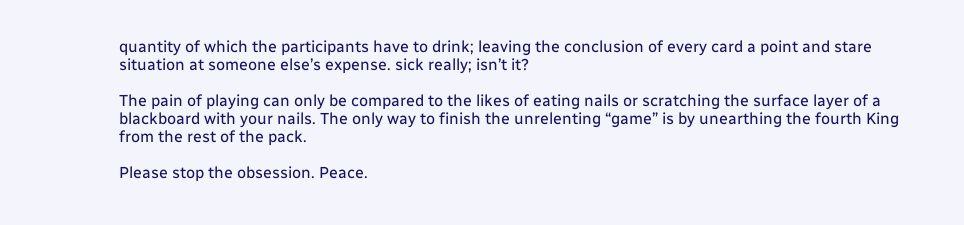quantity of which the participants have to drink; leaving the conclusion of every card a point and stare situation at someone else’s expense. sick really; isn’t it?

The pain of playing can only be compared to the likes of eating nails or scratching the surface layer of a blackboard with your nails. The only way to finish the unrelenting “game” is by unearthing the fourth King from the rest of the pack.

Please stop the obsession. Peace.